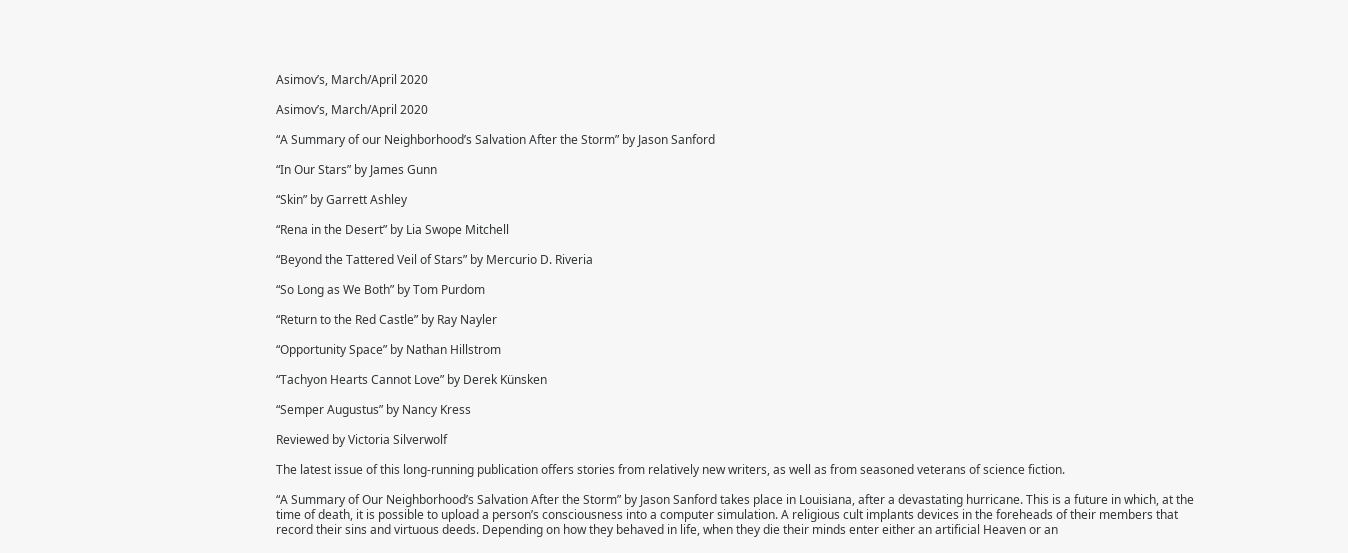Asimov’s, March/April 2020

Asimov’s, March/April 2020

“A Summary of our Neighborhood’s Salvation After the Storm” by Jason Sanford

“In Our Stars” by James Gunn

“Skin” by Garrett Ashley

“Rena in the Desert” by Lia Swope Mitchell

“Beyond the Tattered Veil of Stars” by Mercurio D. Riveria

“So Long as We Both” by Tom Purdom

“Return to the Red Castle” by Ray Nayler

“Opportunity Space” by Nathan Hillstrom

“Tachyon Hearts Cannot Love” by Derek Künsken

“Semper Augustus” by Nancy Kress

Reviewed by Victoria Silverwolf

The latest issue of this long-running publication offers stories from relatively new writers, as well as from seasoned veterans of science fiction.

“A Summary of Our Neighborhood’s Salvation After the Storm” by Jason Sanford takes place in Louisiana, after a devastating hurricane. This is a future in which, at the time of death, it is possible to upload a person’s consciousness into a computer simulation. A religious cult implants devices in the foreheads of their members that record their sins and virtuous deeds. Depending on how they behaved in life, when they die their minds enter either an artificial Heaven or an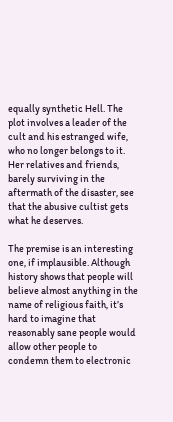equally synthetic Hell. The plot involves a leader of the cult and his estranged wife, who no longer belongs to it. Her relatives and friends, barely surviving in the aftermath of the disaster, see that the abusive cultist gets what he deserves.

The premise is an interesting one, if implausible. Although history shows that people will believe almost anything in the name of religious faith, it’s hard to imagine that reasonably sane people would allow other people to condemn them to electronic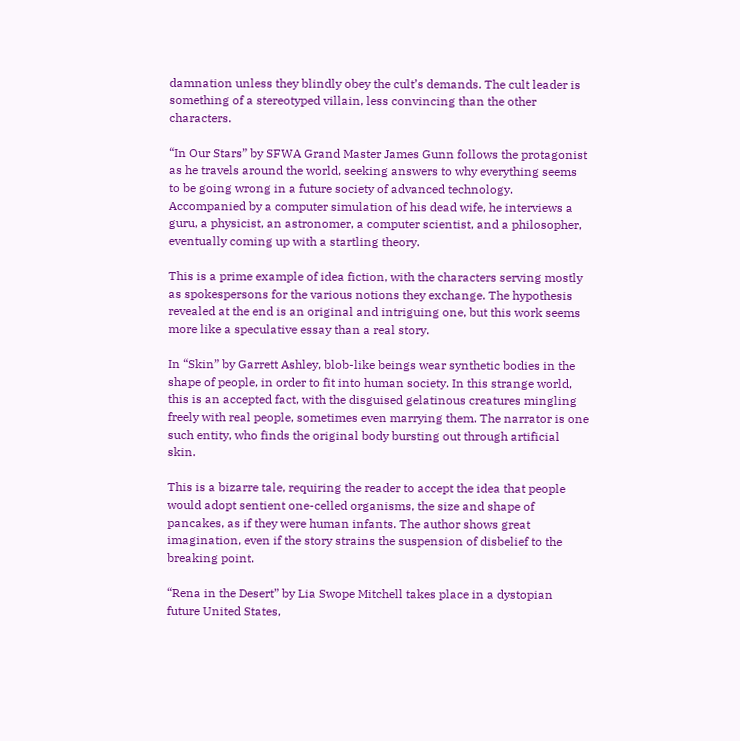damnation unless they blindly obey the cult’s demands. The cult leader is something of a stereotyped villain, less convincing than the other characters.

“In Our Stars” by SFWA Grand Master James Gunn follows the protagonist as he travels around the world, seeking answers to why everything seems to be going wrong in a future society of advanced technology. Accompanied by a computer simulation of his dead wife, he interviews a guru, a physicist, an astronomer, a computer scientist, and a philosopher, eventually coming up with a startling theory.

This is a prime example of idea fiction, with the characters serving mostly as spokespersons for the various notions they exchange. The hypothesis revealed at the end is an original and intriguing one, but this work seems more like a speculative essay than a real story.

In “Skin” by Garrett Ashley, blob-like beings wear synthetic bodies in the shape of people, in order to fit into human society. In this strange world, this is an accepted fact, with the disguised gelatinous creatures mingling freely with real people, sometimes even marrying them. The narrator is one such entity, who finds the original body bursting out through artificial skin.

This is a bizarre tale, requiring the reader to accept the idea that people would adopt sentient one-celled organisms, the size and shape of pancakes, as if they were human infants. The author shows great imagination, even if the story strains the suspension of disbelief to the breaking point.

“Rena in the Desert” by Lia Swope Mitchell takes place in a dystopian future United States,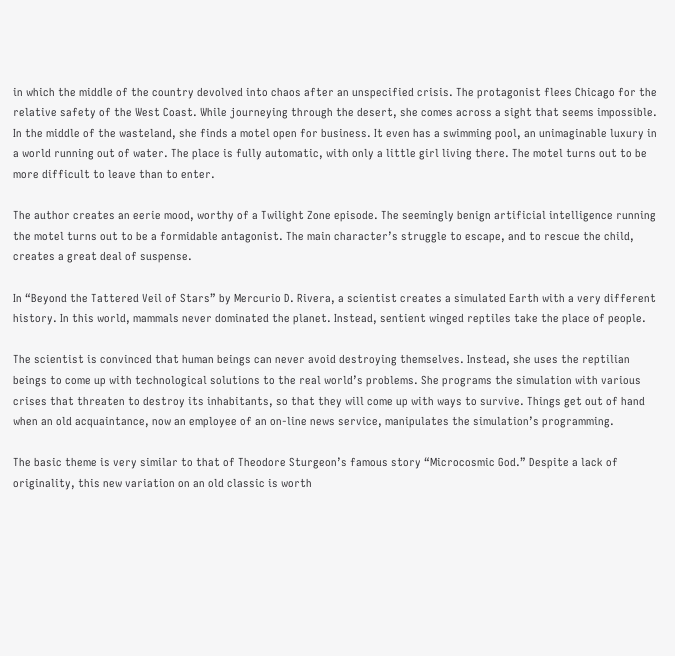in which the middle of the country devolved into chaos after an unspecified crisis. The protagonist flees Chicago for the relative safety of the West Coast. While journeying through the desert, she comes across a sight that seems impossible. In the middle of the wasteland, she finds a motel open for business. It even has a swimming pool, an unimaginable luxury in a world running out of water. The place is fully automatic, with only a little girl living there. The motel turns out to be more difficult to leave than to enter.

The author creates an eerie mood, worthy of a Twilight Zone episode. The seemingly benign artificial intelligence running the motel turns out to be a formidable antagonist. The main character’s struggle to escape, and to rescue the child, creates a great deal of suspense.

In “Beyond the Tattered Veil of Stars” by Mercurio D. Rivera, a scientist creates a simulated Earth with a very different history. In this world, mammals never dominated the planet. Instead, sentient winged reptiles take the place of people.

The scientist is convinced that human beings can never avoid destroying themselves. Instead, she uses the reptilian beings to come up with technological solutions to the real world’s problems. She programs the simulation with various crises that threaten to destroy its inhabitants, so that they will come up with ways to survive. Things get out of hand when an old acquaintance, now an employee of an on-line news service, manipulates the simulation’s programming.

The basic theme is very similar to that of Theodore Sturgeon’s famous story “Microcosmic God.” Despite a lack of originality, this new variation on an old classic is worth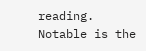reading. Notable is the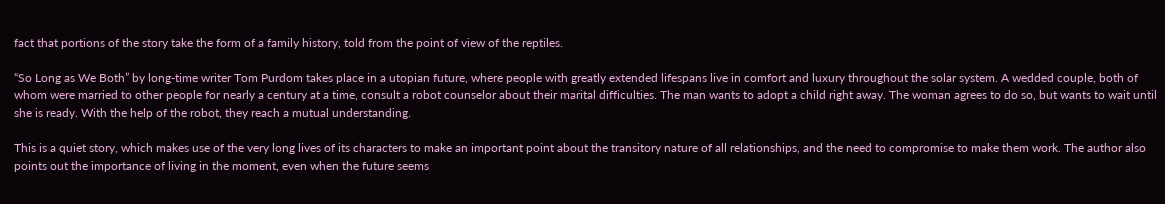fact that portions of the story take the form of a family history, told from the point of view of the reptiles.

“So Long as We Both” by long-time writer Tom Purdom takes place in a utopian future, where people with greatly extended lifespans live in comfort and luxury throughout the solar system. A wedded couple, both of whom were married to other people for nearly a century at a time, consult a robot counselor about their marital difficulties. The man wants to adopt a child right away. The woman agrees to do so, but wants to wait until she is ready. With the help of the robot, they reach a mutual understanding.

This is a quiet story, which makes use of the very long lives of its characters to make an important point about the transitory nature of all relationships, and the need to compromise to make them work. The author also points out the importance of living in the moment, even when the future seems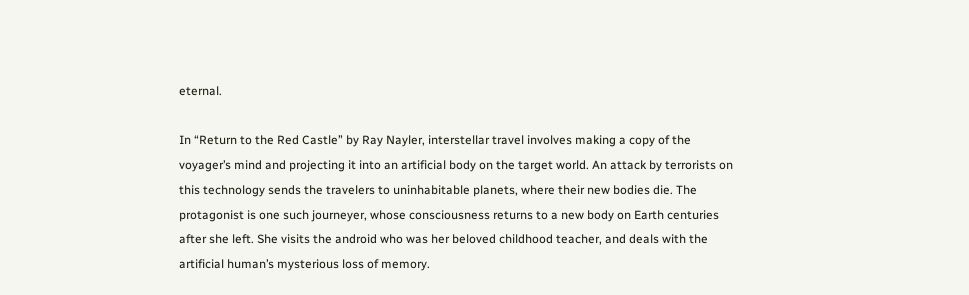eternal.

In “Return to the Red Castle” by Ray Nayler, interstellar travel involves making a copy of the voyager’s mind and projecting it into an artificial body on the target world. An attack by terrorists on this technology sends the travelers to uninhabitable planets, where their new bodies die. The protagonist is one such journeyer, whose consciousness returns to a new body on Earth centuries after she left. She visits the android who was her beloved childhood teacher, and deals with the artificial human’s mysterious loss of memory.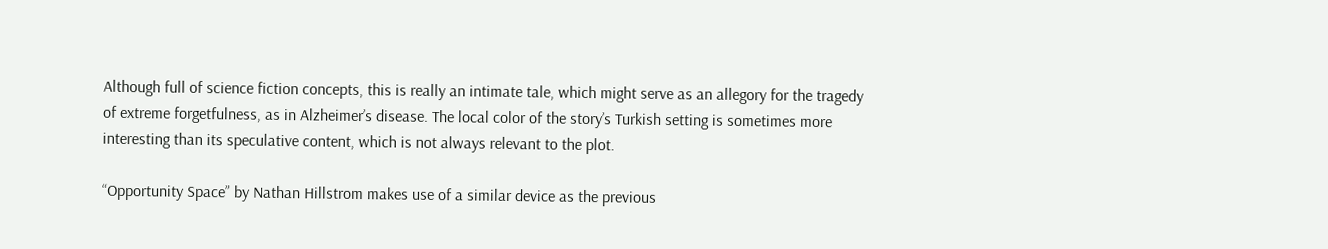Although full of science fiction concepts, this is really an intimate tale, which might serve as an allegory for the tragedy of extreme forgetfulness, as in Alzheimer’s disease. The local color of the story’s Turkish setting is sometimes more interesting than its speculative content, which is not always relevant to the plot.

“Opportunity Space” by Nathan Hillstrom makes use of a similar device as the previous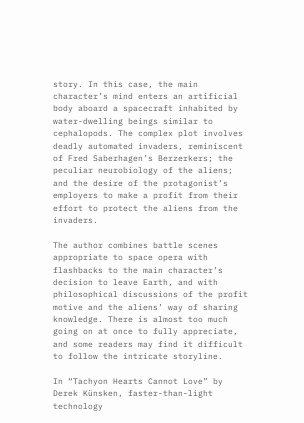story. In this case, the main character’s mind enters an artificial body aboard a spacecraft inhabited by water-dwelling beings similar to cephalopods. The complex plot involves deadly automated invaders, reminiscent of Fred Saberhagen’s Berzerkers; the peculiar neurobiology of the aliens; and the desire of the protagonist’s employers to make a profit from their effort to protect the aliens from the invaders.

The author combines battle scenes appropriate to space opera with flashbacks to the main character’s decision to leave Earth, and with philosophical discussions of the profit motive and the aliens’ way of sharing knowledge. There is almost too much going on at once to fully appreciate, and some readers may find it difficult to follow the intricate storyline.

In “Tachyon Hearts Cannot Love” by Derek Künsken, faster-than-light technology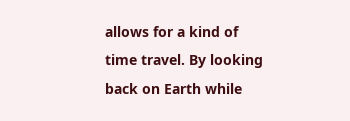allows for a kind of time travel. By looking back on Earth while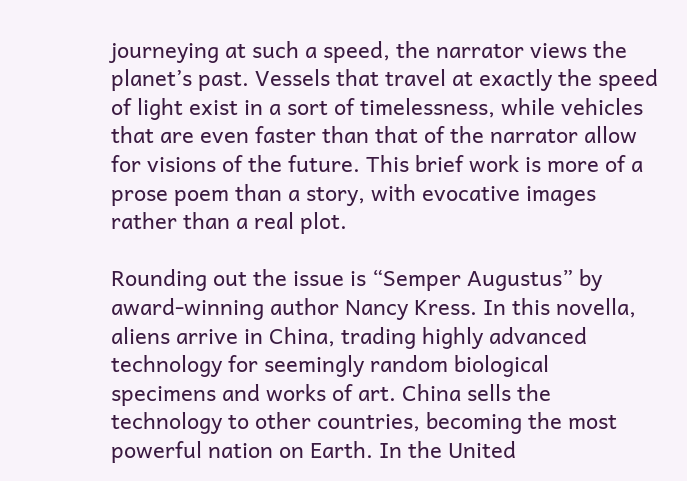journeying at such a speed, the narrator views the planet’s past. Vessels that travel at exactly the speed of light exist in a sort of timelessness, while vehicles that are even faster than that of the narrator allow for visions of the future. This brief work is more of a prose poem than a story, with evocative images rather than a real plot.

Rounding out the issue is “Semper Augustus” by award-winning author Nancy Kress. In this novella, aliens arrive in China, trading highly advanced technology for seemingly random biological specimens and works of art. China sells the technology to other countries, becoming the most powerful nation on Earth. In the United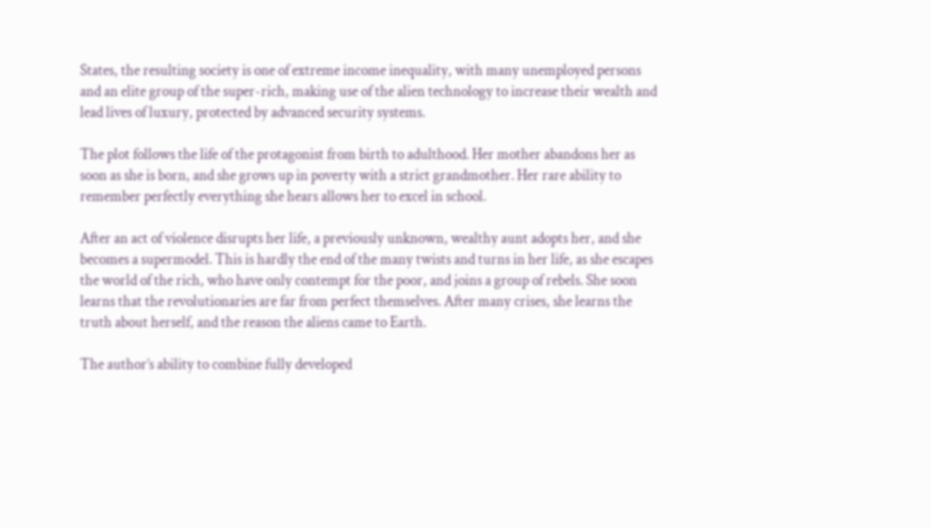States, the resulting society is one of extreme income inequality, with many unemployed persons and an elite group of the super-rich, making use of the alien technology to increase their wealth and lead lives of luxury, protected by advanced security systems.

The plot follows the life of the protagonist from birth to adulthood. Her mother abandons her as soon as she is born, and she grows up in poverty with a strict grandmother. Her rare ability to remember perfectly everything she hears allows her to excel in school.

After an act of violence disrupts her life, a previously unknown, wealthy aunt adopts her, and she becomes a supermodel. This is hardly the end of the many twists and turns in her life, as she escapes the world of the rich, who have only contempt for the poor, and joins a group of rebels. She soon learns that the revolutionaries are far from perfect themselves. After many crises, she learns the truth about herself, and the reason the aliens came to Earth.

The author’s ability to combine fully developed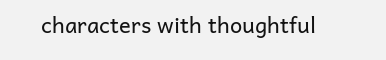characters with thoughtful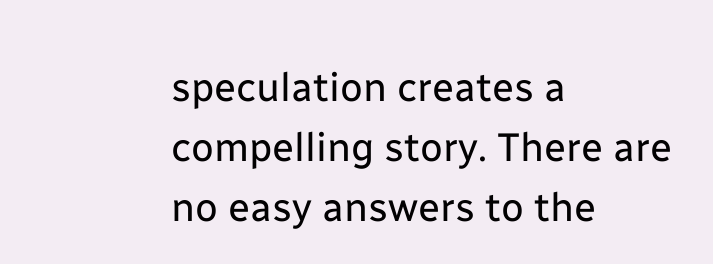speculation creates a compelling story. There are no easy answers to the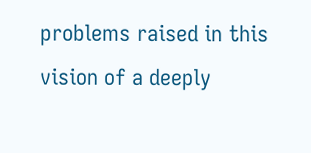problems raised in this vision of a deeply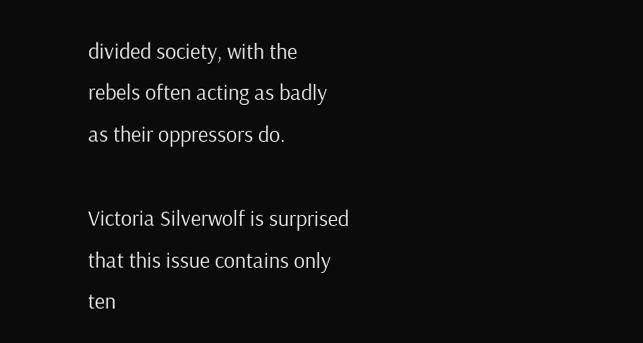divided society, with the rebels often acting as badly as their oppressors do.

Victoria Silverwolf is surprised that this issue contains only ten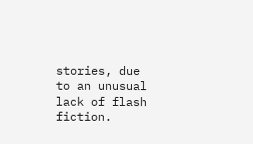stories, due to an unusual lack of flash fiction.